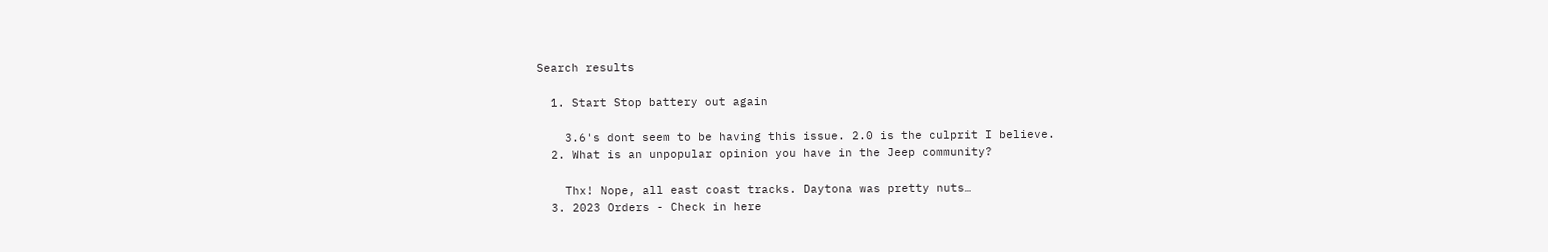Search results

  1. Start Stop battery out again

    3.6's dont seem to be having this issue. 2.0 is the culprit I believe.
  2. What is an unpopular opinion you have in the Jeep community?

    Thx! Nope, all east coast tracks. Daytona was pretty nuts…
  3. 2023 Orders - Check in here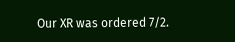Our XR was ordered 7/2.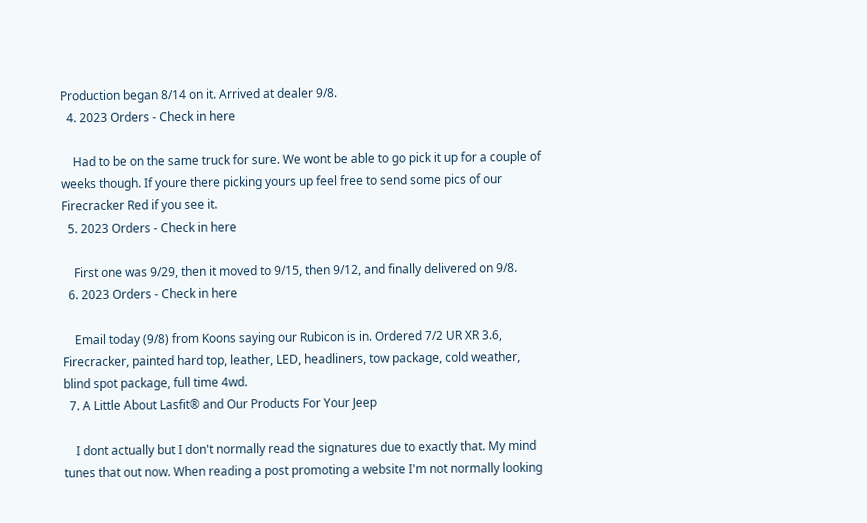Production began 8/14 on it. Arrived at dealer 9/8.
  4. 2023 Orders - Check in here

    Had to be on the same truck for sure. We wont be able to go pick it up for a couple of weeks though. If youre there picking yours up feel free to send some pics of our Firecracker Red if you see it.
  5. 2023 Orders - Check in here

    First one was 9/29, then it moved to 9/15, then 9/12, and finally delivered on 9/8.
  6. 2023 Orders - Check in here

    Email today (9/8) from Koons saying our Rubicon is in. Ordered 7/2 UR XR 3.6, Firecracker, painted hard top, leather, LED, headliners, tow package, cold weather, blind spot package, full time 4wd.
  7. A Little About Lasfit® and Our Products For Your Jeep

    I dont actually but I don't normally read the signatures due to exactly that. My mind tunes that out now. When reading a post promoting a website I'm not normally looking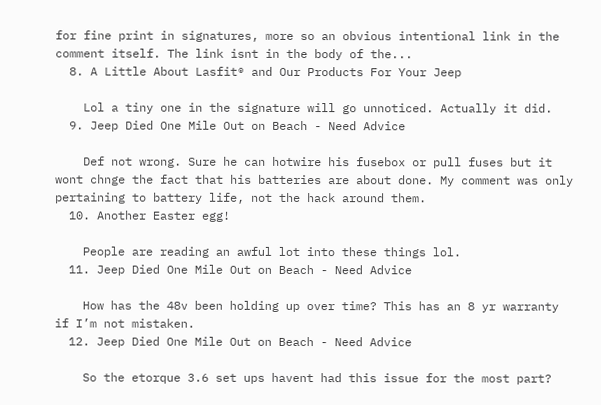for fine print in signatures, more so an obvious intentional link in the comment itself. The link isnt in the body of the...
  8. A Little About Lasfit® and Our Products For Your Jeep

    Lol a tiny one in the signature will go unnoticed. Actually it did.
  9. Jeep Died One Mile Out on Beach - Need Advice

    Def not wrong. Sure he can hotwire his fusebox or pull fuses but it wont chnge the fact that his batteries are about done. My comment was only pertaining to battery life, not the hack around them.
  10. Another Easter egg!

    People are reading an awful lot into these things lol.
  11. Jeep Died One Mile Out on Beach - Need Advice

    How has the 48v been holding up over time? This has an 8 yr warranty if I’m not mistaken.
  12. Jeep Died One Mile Out on Beach - Need Advice

    So the etorque 3.6 set ups havent had this issue for the most part?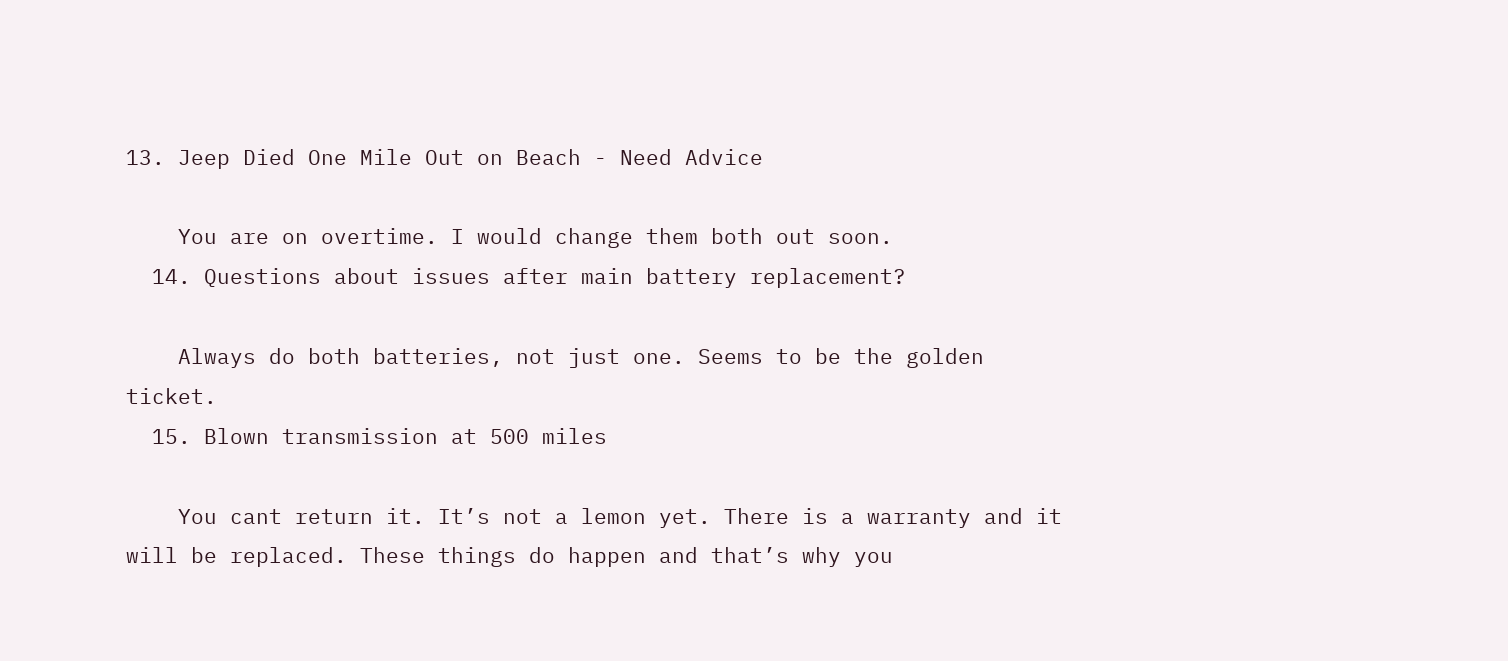13. Jeep Died One Mile Out on Beach - Need Advice

    You are on overtime. I would change them both out soon.
  14. Questions about issues after main battery replacement?

    Always do both batteries, not just one. Seems to be the golden ticket.
  15. Blown transmission at 500 miles

    You cant return it. It’s not a lemon yet. There is a warranty and it will be replaced. These things do happen and that’s why you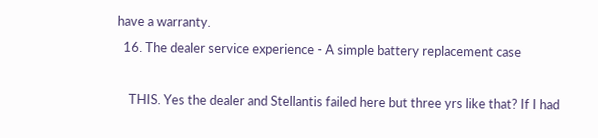have a warranty.
  16. The dealer service experience - A simple battery replacement case

    THIS. Yes the dealer and Stellantis failed here but three yrs like that? If I had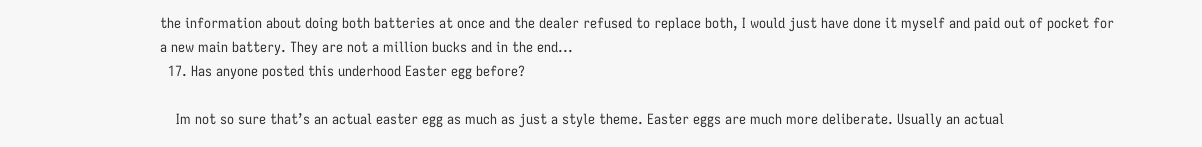the information about doing both batteries at once and the dealer refused to replace both, I would just have done it myself and paid out of pocket for a new main battery. They are not a million bucks and in the end...
  17. Has anyone posted this underhood Easter egg before?

    Im not so sure that’s an actual easter egg as much as just a style theme. Easter eggs are much more deliberate. Usually an actual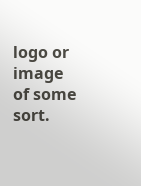logo or image of some sort.